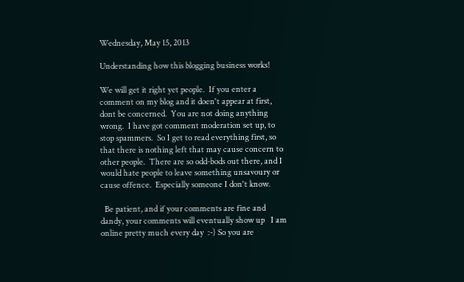Wednesday, May 15, 2013

Understanding how this blogging business works!

We will get it right yet people.  If you enter a comment on my blog and it doen't appear at first, dont be concerned.  You are not doing anything wrong.  I have got comment moderation set up, to stop spammers.  So I get to read everything first, so that there is nothing left that may cause concern to other people.  There are so odd-bods out there, and I would hate people to leave something unsavoury or cause offence.  Especially someone I don't know.

  Be patient, and if your comments are fine and dandy, your comments will eventually show up   I am online pretty much every day  :-) So you are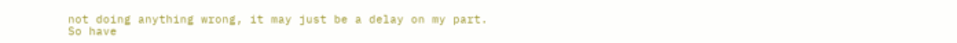not doing anything wrong, it may just be a delay on my part.
So have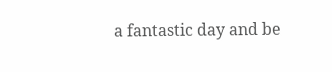a fantastic day and be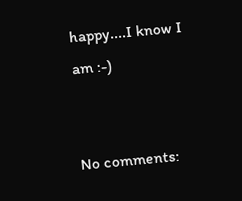happy....I know I am :-)


No comments: